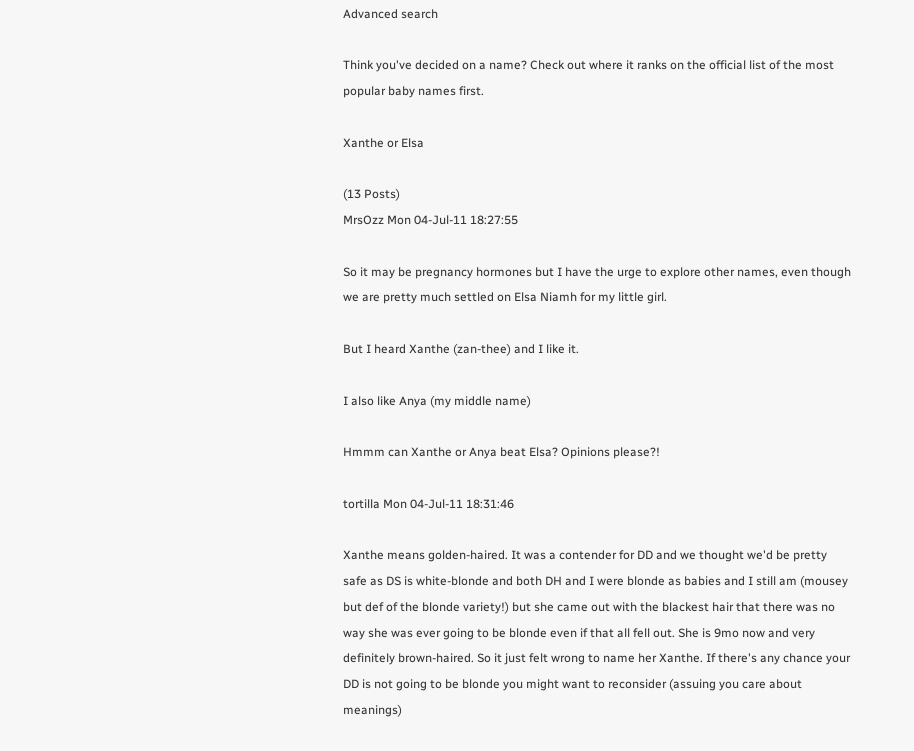Advanced search

Think you've decided on a name? Check out where it ranks on the official list of the most popular baby names first.

Xanthe or Elsa

(13 Posts)
MrsOzz Mon 04-Jul-11 18:27:55

So it may be pregnancy hormones but I have the urge to explore other names, even though we are pretty much settled on Elsa Niamh for my little girl.

But I heard Xanthe (zan-thee) and I like it.

I also like Anya (my middle name)

Hmmm can Xanthe or Anya beat Elsa? Opinions please?!

tortilla Mon 04-Jul-11 18:31:46

Xanthe means golden-haired. It was a contender for DD and we thought we'd be pretty safe as DS is white-blonde and both DH and I were blonde as babies and I still am (mousey but def of the blonde variety!) but she came out with the blackest hair that there was no way she was ever going to be blonde even if that all fell out. She is 9mo now and very definitely brown-haired. So it just felt wrong to name her Xanthe. If there's any chance your DD is not going to be blonde you might want to reconsider (assuing you care about meanings)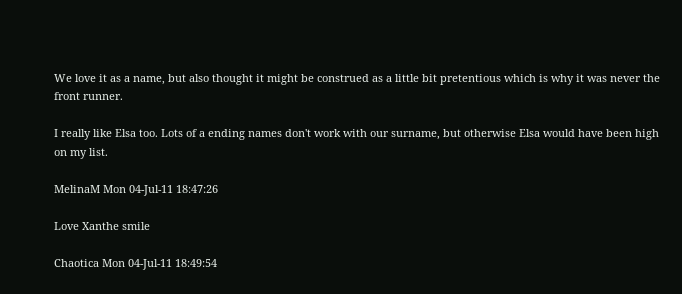We love it as a name, but also thought it might be construed as a little bit pretentious which is why it was never the front runner.

I really like Elsa too. Lots of a ending names don't work with our surname, but otherwise Elsa would have been high on my list.

MelinaM Mon 04-Jul-11 18:47:26

Love Xanthe smile

Chaotica Mon 04-Jul-11 18:49:54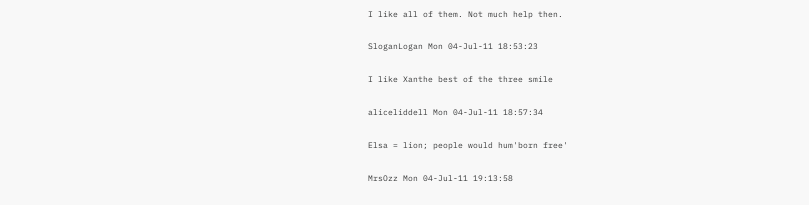I like all of them. Not much help then.

SloganLogan Mon 04-Jul-11 18:53:23

I like Xanthe best of the three smile

aliceliddell Mon 04-Jul-11 18:57:34

Elsa = lion; people would hum'born free'

MrsOzz Mon 04-Jul-11 19:13:58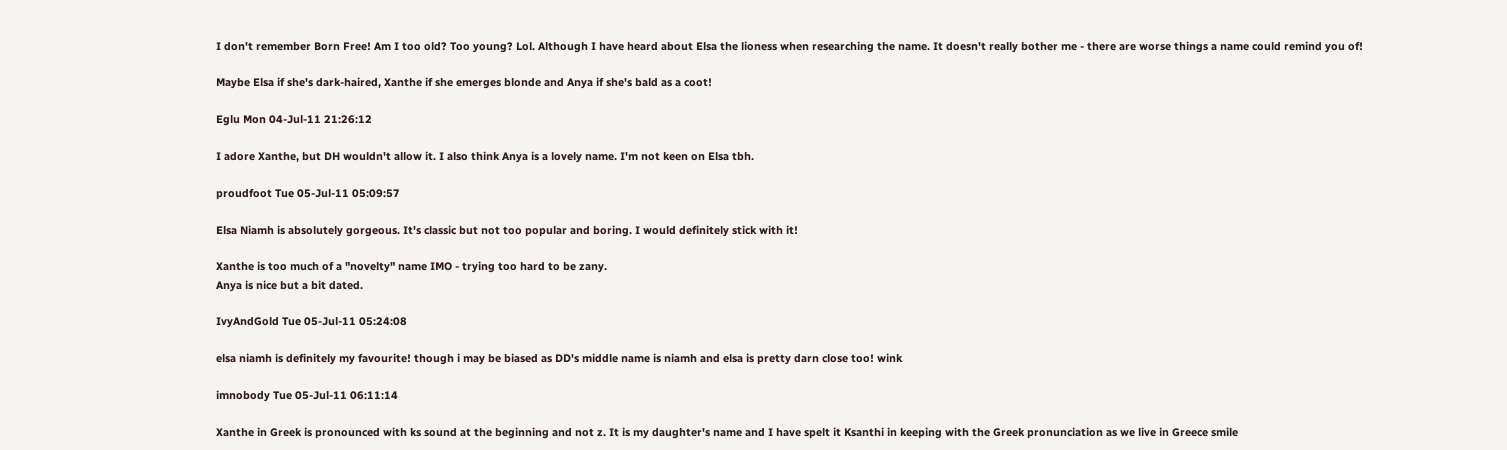I don't remember Born Free! Am I too old? Too young? Lol. Although I have heard about Elsa the lioness when researching the name. It doesn't really bother me - there are worse things a name could remind you of!

Maybe Elsa if she's dark-haired, Xanthe if she emerges blonde and Anya if she's bald as a coot!

Eglu Mon 04-Jul-11 21:26:12

I adore Xanthe, but DH wouldn't allow it. I also think Anya is a lovely name. I'm not keen on Elsa tbh.

proudfoot Tue 05-Jul-11 05:09:57

Elsa Niamh is absolutely gorgeous. It's classic but not too popular and boring. I would definitely stick with it!

Xanthe is too much of a "novelty" name IMO - trying too hard to be zany.
Anya is nice but a bit dated.

IvyAndGold Tue 05-Jul-11 05:24:08

elsa niamh is definitely my favourite! though i may be biased as DD's middle name is niamh and elsa is pretty darn close too! wink

imnobody Tue 05-Jul-11 06:11:14

Xanthe in Greek is pronounced with ks sound at the beginning and not z. It is my daughter's name and I have spelt it Ksanthi in keeping with the Greek pronunciation as we live in Greece smile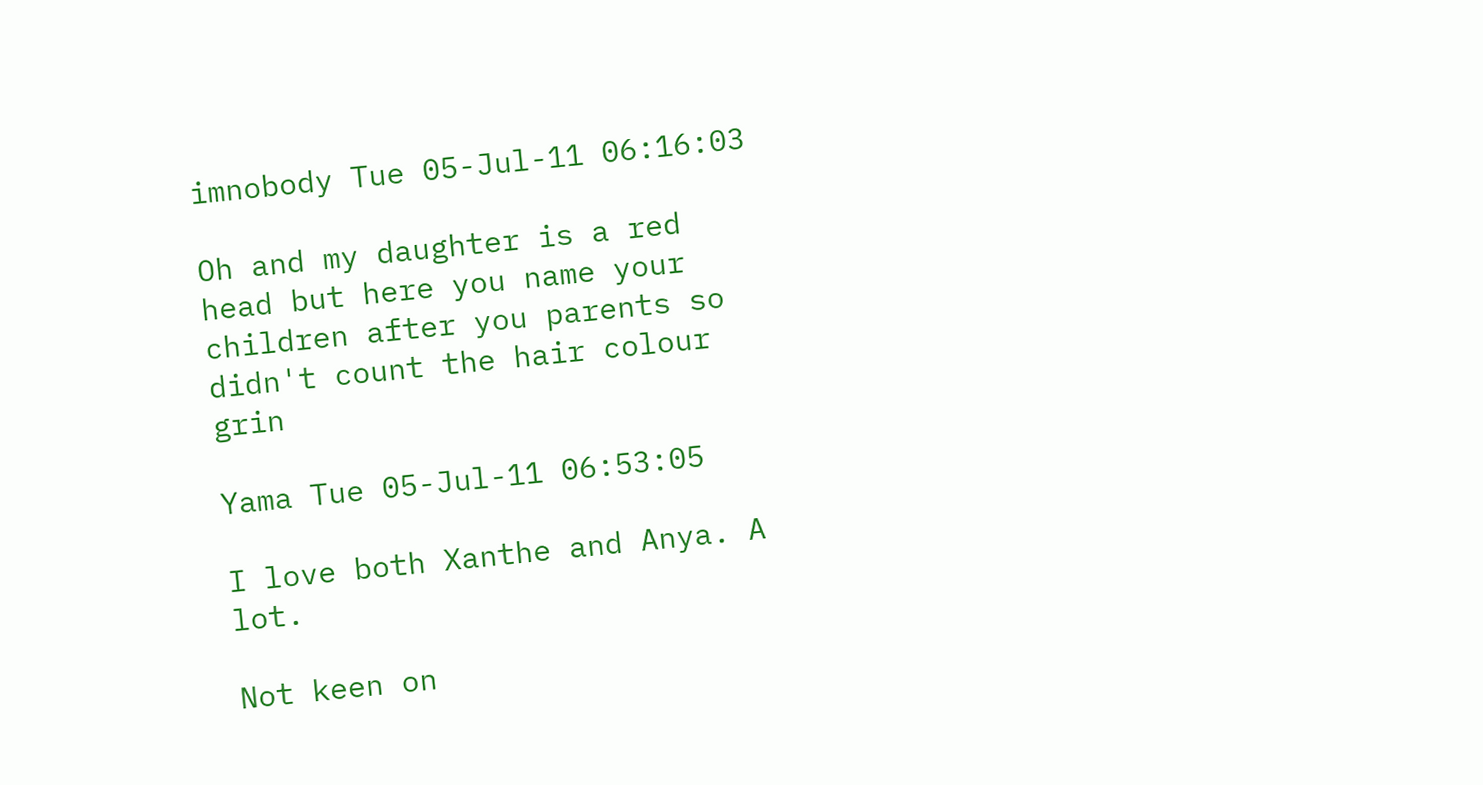imnobody Tue 05-Jul-11 06:16:03

Oh and my daughter is a red head but here you name your children after you parents so didn't count the hair colour grin

Yama Tue 05-Jul-11 06:53:05

I love both Xanthe and Anya. A lot.

Not keen on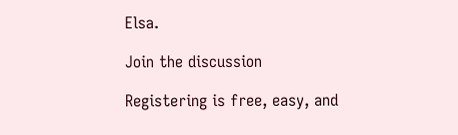Elsa.

Join the discussion

Registering is free, easy, and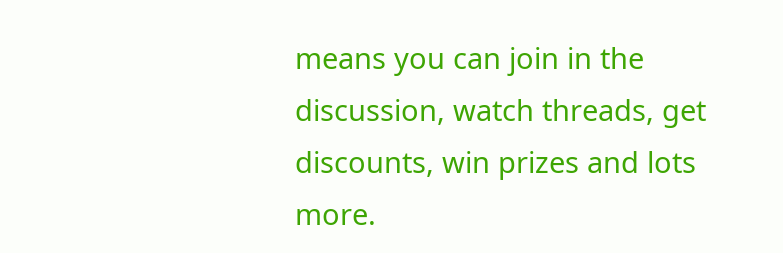means you can join in the discussion, watch threads, get discounts, win prizes and lots more.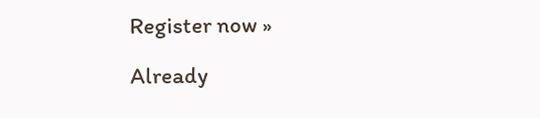Register now »

Already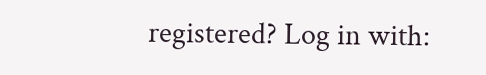registered? Log in with: